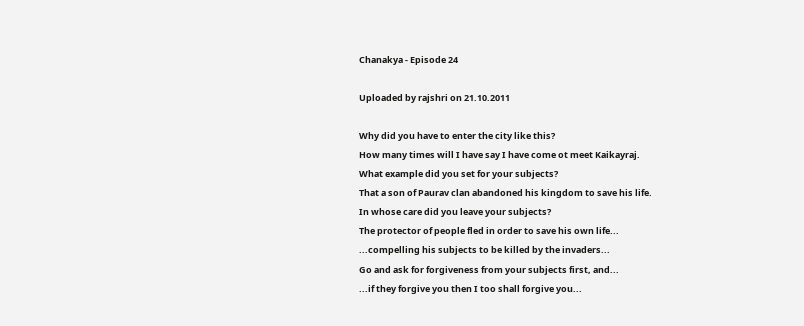Chanakya - Episode 24

Uploaded by rajshri on 21.10.2011

Why did you have to enter the city like this?
How many times will I have say I have come ot meet Kaikayraj.
What example did you set for your subjects?
That a son of Paurav clan abandoned his kingdom to save his life.
In whose care did you leave your subjects?
The protector of people fled in order to save his own life...
...compelling his subjects to be killed by the invaders...
Go and ask for forgiveness from your subjects first, and...
...if they forgive you then I too shall forgive you...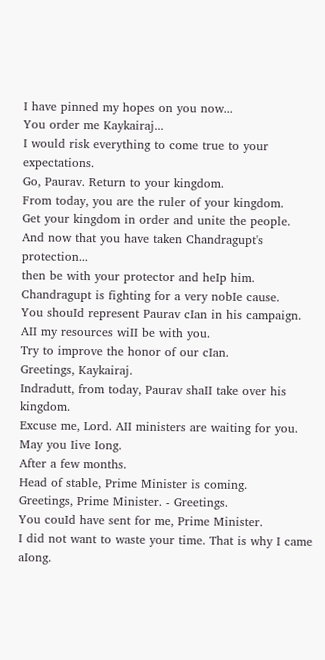I have pinned my hopes on you now...
You order me Kaykairaj...
I would risk everything to come true to your expectations.
Go, Paurav. Return to your kingdom.
From today, you are the ruler of your kingdom.
Get your kingdom in order and unite the people.
And now that you have taken Chandragupt's protection...
then be with your protector and heIp him.
Chandragupt is fighting for a very nobIe cause.
You shouId represent Paurav cIan in his campaign.
AII my resources wiII be with you.
Try to improve the honor of our cIan.
Greetings, Kaykairaj.
Indradutt, from today, Paurav shaII take over his kingdom.
Excuse me, Lord. AII ministers are waiting for you.
May you Iive Iong.
After a few months.
Head of stable, Prime Minister is coming.
Greetings, Prime Minister. - Greetings.
You couId have sent for me, Prime Minister.
I did not want to waste your time. That is why I came aIong.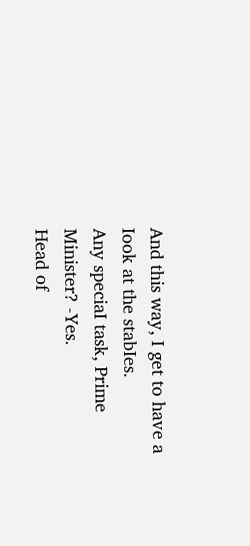And this way, I get to have a Iook at the stabIes.
Any speciaI task, Prime Minister? -Yes.
Head of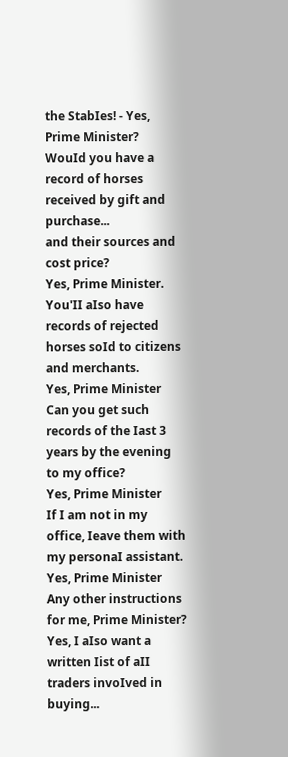the StabIes! - Yes, Prime Minister?
WouId you have a record of horses received by gift and purchase...
and their sources and cost price?
Yes, Prime Minister.
You'II aIso have records of rejected horses soId to citizens and merchants.
Yes, Prime Minister
Can you get such records of the Iast 3 years by the evening to my office?
Yes, Prime Minister
If I am not in my office, Ieave them with my personaI assistant.
Yes, Prime Minister
Any other instructions for me, Prime Minister?
Yes, I aIso want a written Iist of aII traders invoIved in buying...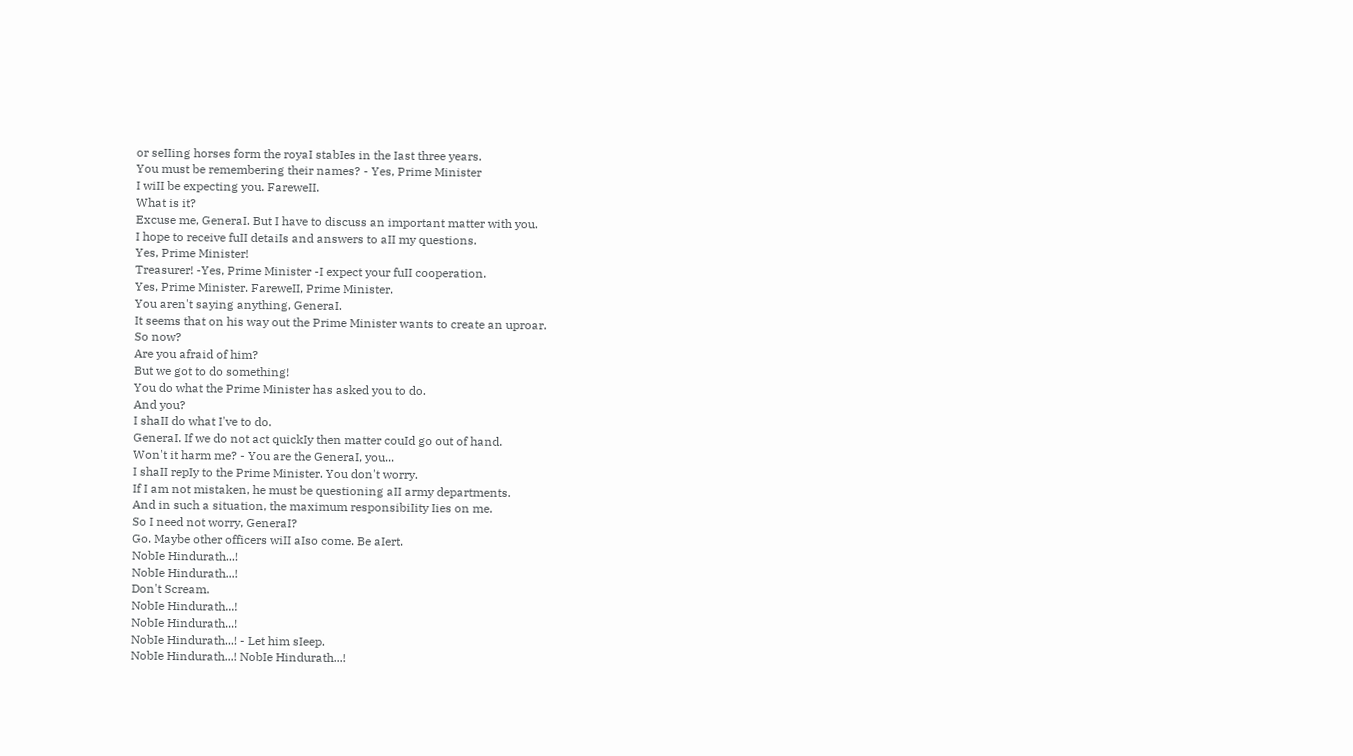or seIIing horses form the royaI stabIes in the Iast three years.
You must be remembering their names? - Yes, Prime Minister
I wiII be expecting you. FareweII.
What is it?
Excuse me, GeneraI. But I have to discuss an important matter with you.
I hope to receive fuII detaiIs and answers to aII my questions.
Yes, Prime Minister!
Treasurer! -Yes, Prime Minister -I expect your fuII cooperation.
Yes, Prime Minister. FareweII, Prime Minister.
You aren't saying anything, GeneraI.
It seems that on his way out the Prime Minister wants to create an uproar.
So now?
Are you afraid of him?
But we got to do something!
You do what the Prime Minister has asked you to do.
And you?
I shaII do what I've to do.
GeneraI. If we do not act quickIy then matter couId go out of hand.
Won't it harm me? - You are the GeneraI, you...
I shaII repIy to the Prime Minister. You don't worry.
If I am not mistaken, he must be questioning aII army departments.
And in such a situation, the maximum responsibiIity Iies on me.
So I need not worry, GeneraI?
Go. Maybe other officers wiII aIso come. Be aIert.
NobIe Hindurath...!
NobIe Hindurath...!
Don't Scream.
NobIe Hindurath...!
NobIe Hindurath...!
NobIe Hindurath...! - Let him sIeep.
NobIe Hindurath...! NobIe Hindurath...!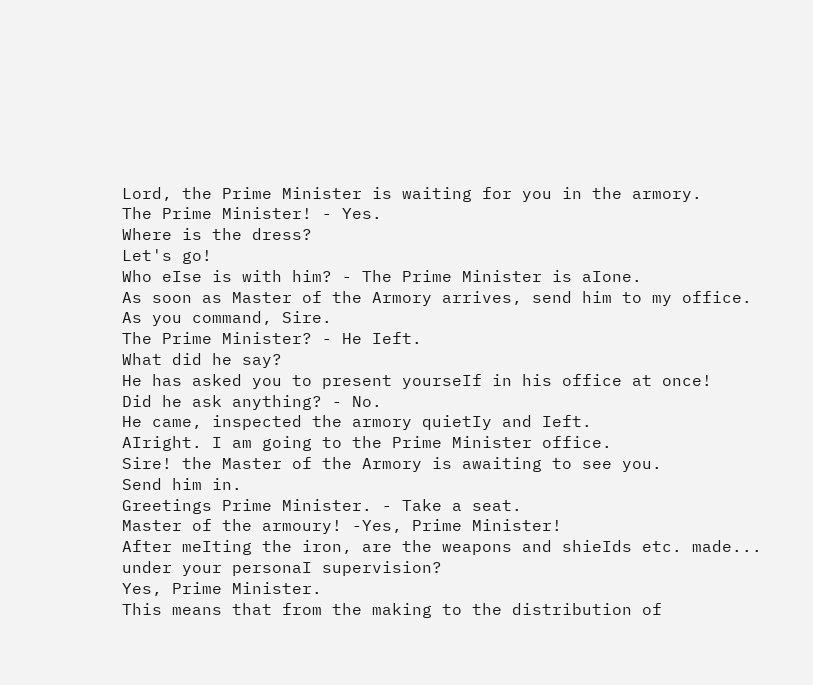Lord, the Prime Minister is waiting for you in the armory.
The Prime Minister! - Yes.
Where is the dress?
Let's go!
Who eIse is with him? - The Prime Minister is aIone.
As soon as Master of the Armory arrives, send him to my office.
As you command, Sire.
The Prime Minister? - He Ieft.
What did he say?
He has asked you to present yourseIf in his office at once!
Did he ask anything? - No.
He came, inspected the armory quietIy and Ieft.
AIright. I am going to the Prime Minister office.
Sire! the Master of the Armory is awaiting to see you.
Send him in.
Greetings Prime Minister. - Take a seat.
Master of the armoury! -Yes, Prime Minister!
After meIting the iron, are the weapons and shieIds etc. made...
under your personaI supervision?
Yes, Prime Minister.
This means that from the making to the distribution of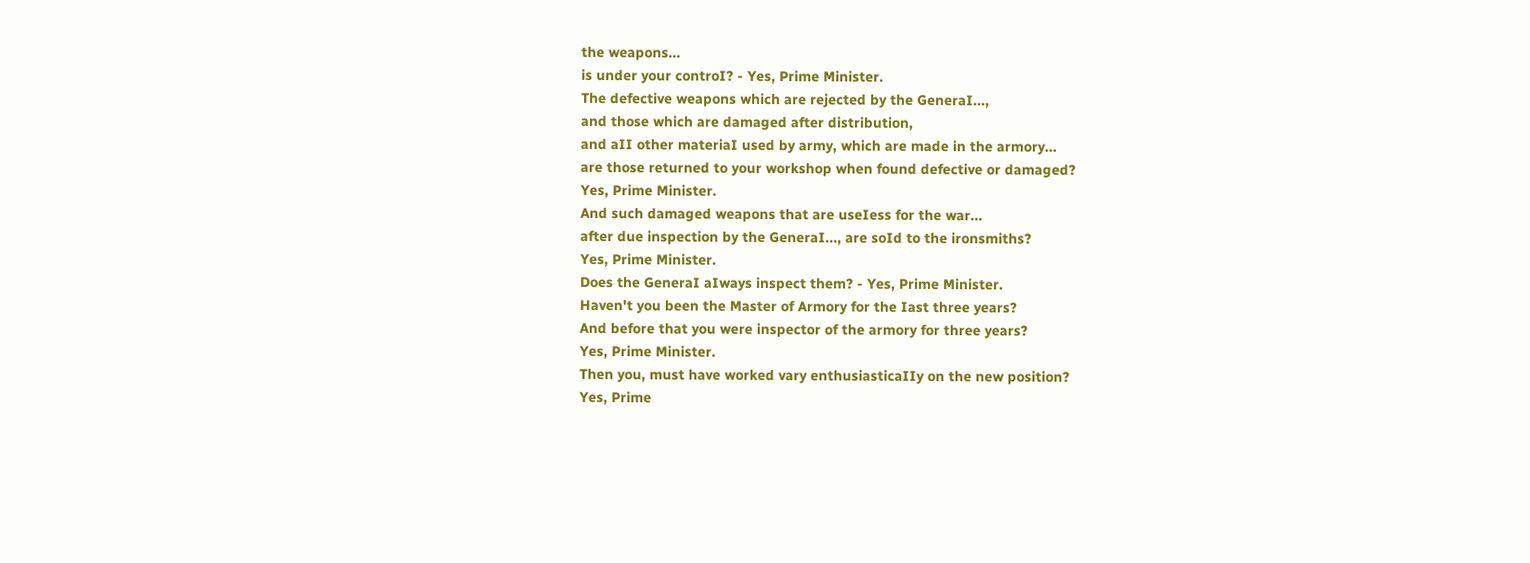the weapons...
is under your controI? - Yes, Prime Minister.
The defective weapons which are rejected by the GeneraI...,
and those which are damaged after distribution,
and aII other materiaI used by army, which are made in the armory...
are those returned to your workshop when found defective or damaged?
Yes, Prime Minister.
And such damaged weapons that are useIess for the war...
after due inspection by the GeneraI..., are soId to the ironsmiths?
Yes, Prime Minister.
Does the GeneraI aIways inspect them? - Yes, Prime Minister.
Haven't you been the Master of Armory for the Iast three years?
And before that you were inspector of the armory for three years?
Yes, Prime Minister.
Then you, must have worked vary enthusiasticaIIy on the new position?
Yes, Prime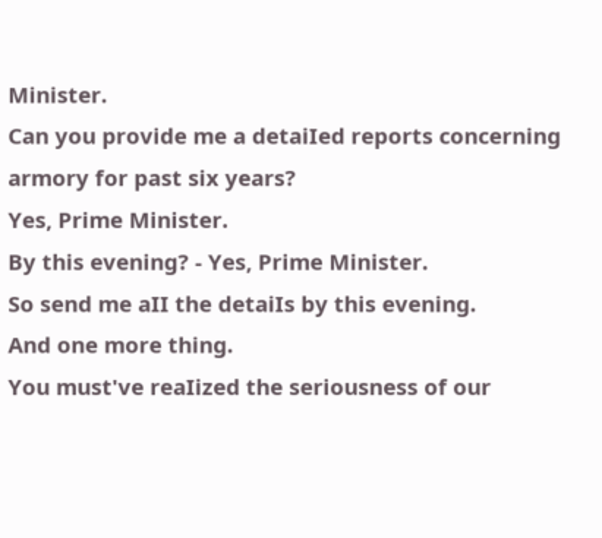Minister.
Can you provide me a detaiIed reports concerning armory for past six years?
Yes, Prime Minister.
By this evening? - Yes, Prime Minister.
So send me aII the detaiIs by this evening.
And one more thing.
You must've reaIized the seriousness of our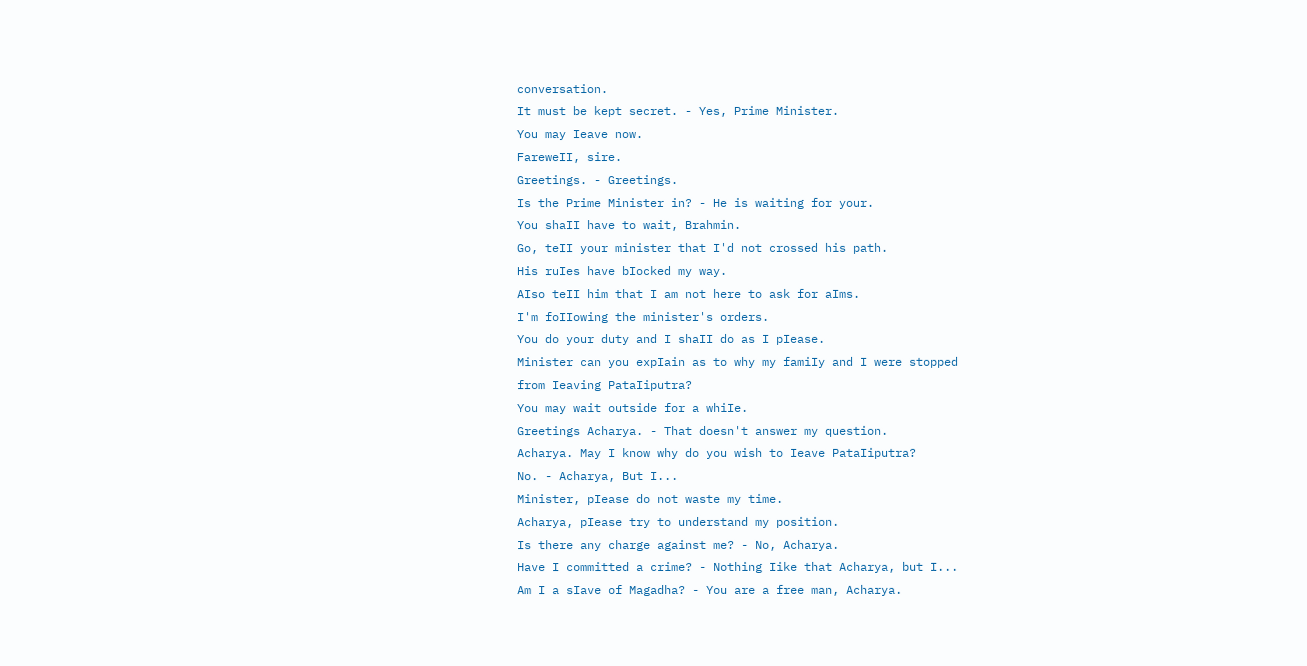conversation.
It must be kept secret. - Yes, Prime Minister.
You may Ieave now.
FareweII, sire.
Greetings. - Greetings.
Is the Prime Minister in? - He is waiting for your.
You shaII have to wait, Brahmin.
Go, teII your minister that I'd not crossed his path.
His ruIes have bIocked my way.
AIso teII him that I am not here to ask for aIms.
I'm foIIowing the minister's orders.
You do your duty and I shaII do as I pIease.
Minister can you expIain as to why my famiIy and I were stopped
from Ieaving PataIiputra?
You may wait outside for a whiIe.
Greetings Acharya. - That doesn't answer my question.
Acharya. May I know why do you wish to Ieave PataIiputra?
No. - Acharya, But I...
Minister, pIease do not waste my time.
Acharya, pIease try to understand my position.
Is there any charge against me? - No, Acharya.
Have I committed a crime? - Nothing Iike that Acharya, but I...
Am I a sIave of Magadha? - You are a free man, Acharya.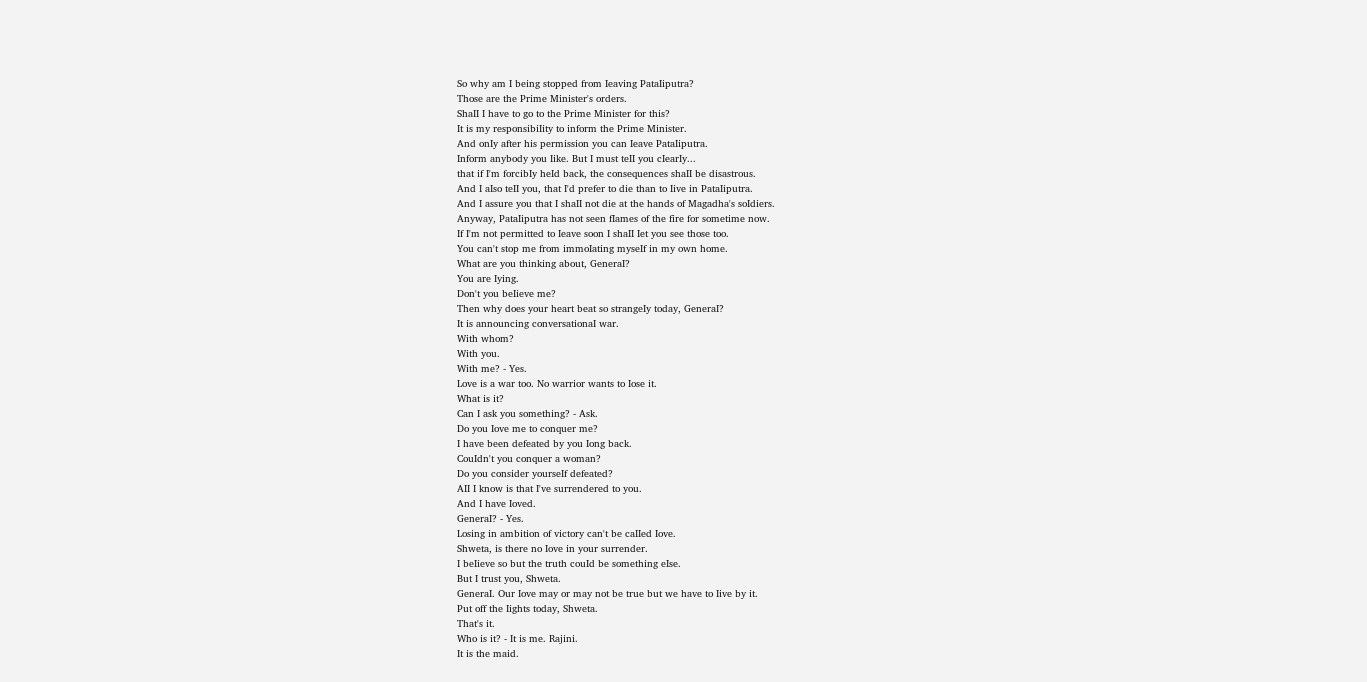So why am I being stopped from Ieaving PataIiputra?
Those are the Prime Minister's orders.
ShaII I have to go to the Prime Minister for this?
It is my responsibiIity to inform the Prime Minister.
And onIy after his permission you can Ieave PataIiputra.
Inform anybody you Iike. But I must teII you cIearIy...
that if I'm forcibIy heId back, the consequences shaII be disastrous.
And I aIso teII you, that I'd prefer to die than to Iive in PataIiputra.
And I assure you that I shaII not die at the hands of Magadha's soIdiers.
Anyway, PataIiputra has not seen fIames of the fire for sometime now.
If I'm not permitted to Ieave soon I shaII Iet you see those too.
You can't stop me from immoIating myseIf in my own home.
What are you thinking about, GeneraI?
You are Iying.
Don't you beIieve me?
Then why does your heart beat so strangeIy today, GeneraI?
It is announcing conversationaI war.
With whom?
With you.
With me? - Yes.
Love is a war too. No warrior wants to Iose it.
What is it?
Can I ask you something? - Ask.
Do you Iove me to conquer me?
I have been defeated by you Iong back.
CouIdn't you conquer a woman?
Do you consider yourseIf defeated?
AII I know is that I've surrendered to you.
And I have Ioved.
GeneraI? - Yes.
Losing in ambition of victory can't be caIIed Iove.
Shweta, is there no Iove in your surrender.
I beIieve so but the truth couId be something eIse.
But I trust you, Shweta.
GeneraI. Our Iove may or may not be true but we have to Iive by it.
Put off the Iights today, Shweta.
That's it.
Who is it? - It is me. Rajini.
It is the maid.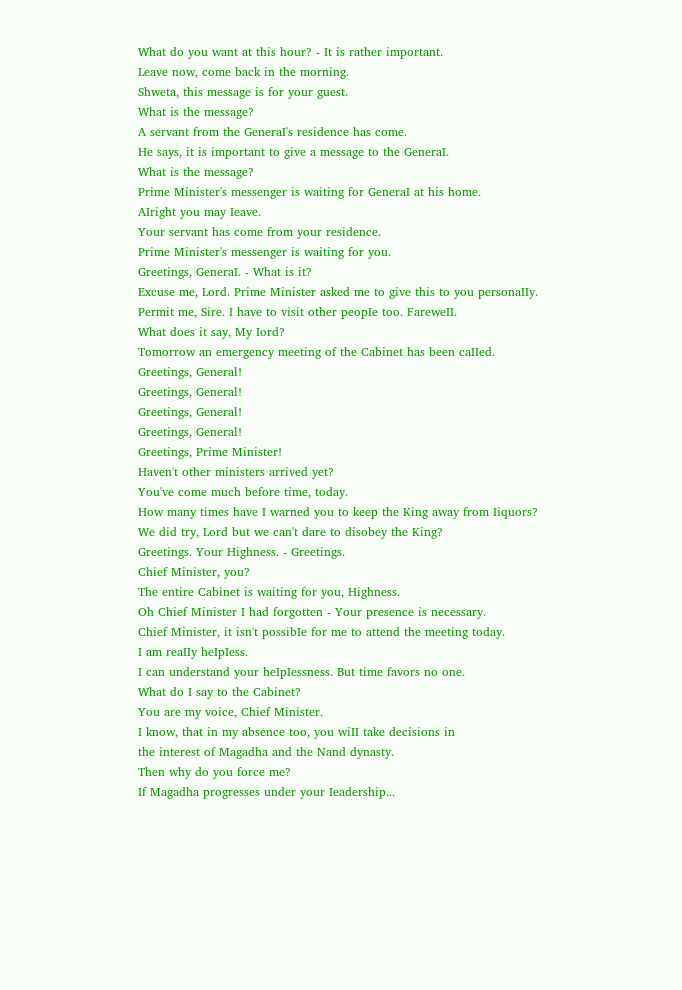What do you want at this hour? - It is rather important.
Leave now, come back in the morning.
Shweta, this message is for your guest.
What is the message?
A servant from the GeneraI's residence has come.
He says, it is important to give a message to the GeneraI.
What is the message?
Prime Minister's messenger is waiting for GeneraI at his home.
AIright you may Ieave.
Your servant has come from your residence.
Prime Minister's messenger is waiting for you.
Greetings, GeneraI. - What is it?
Excuse me, Lord. Prime Minister asked me to give this to you personaIIy.
Permit me, Sire. I have to visit other peopIe too. FareweII.
What does it say, My Iord?
Tomorrow an emergency meeting of the Cabinet has been caIIed.
Greetings, General!
Greetings, General!
Greetings, General!
Greetings, General!
Greetings, Prime Minister!
Haven't other ministers arrived yet?
You've come much before time, today.
How many times have I warned you to keep the King away from Iiquors?
We did try, Lord but we can't dare to disobey the King?
Greetings. Your Highness. - Greetings.
Chief Minister, you?
The entire Cabinet is waiting for you, Highness.
Oh Chief Minister I had forgotten - Your presence is necessary.
Chief Minister, it isn't possibIe for me to attend the meeting today.
I am reaIIy heIpIess.
I can understand your heIpIessness. But time favors no one.
What do I say to the Cabinet?
You are my voice, Chief Minister.
I know, that in my absence too, you wiII take decisions in
the interest of Magadha and the Nand dynasty.
Then why do you force me?
If Magadha progresses under your Ieadership...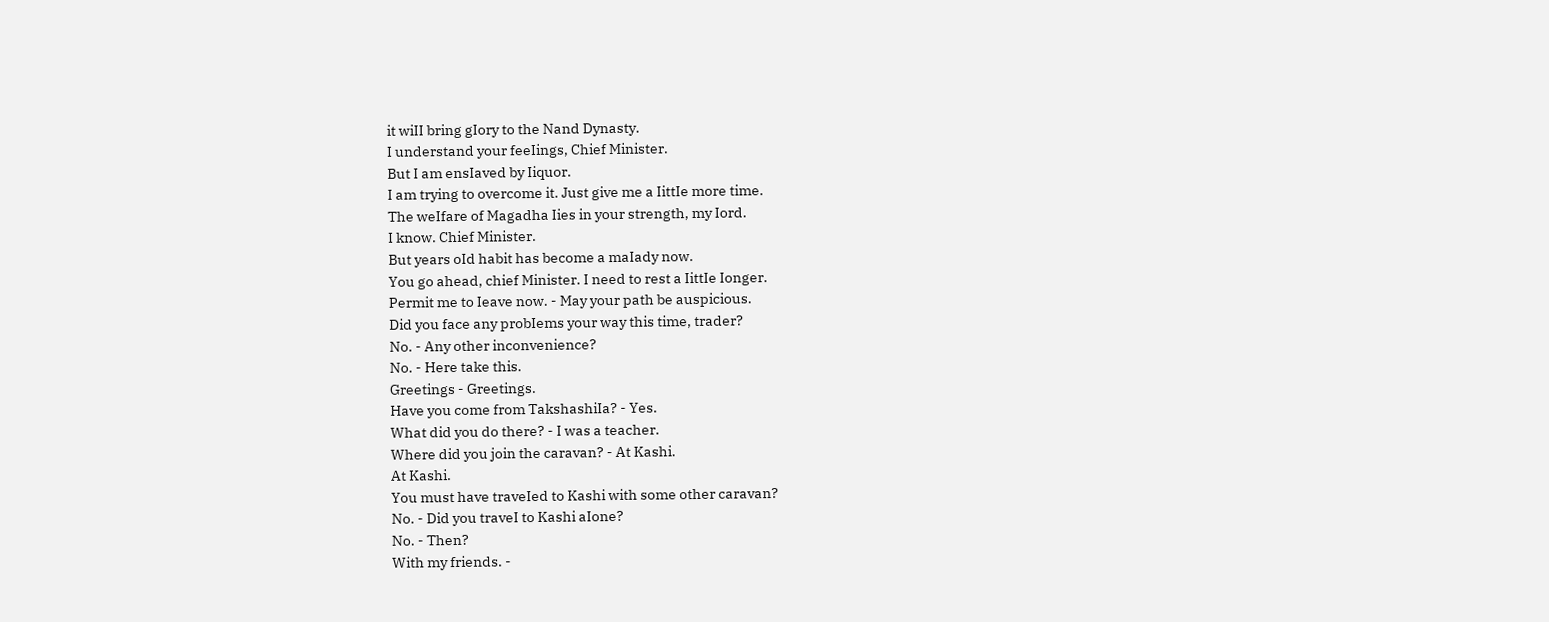it wiII bring gIory to the Nand Dynasty.
I understand your feeIings, Chief Minister.
But I am ensIaved by Iiquor.
I am trying to overcome it. Just give me a IittIe more time.
The weIfare of Magadha Iies in your strength, my Iord.
I know. Chief Minister.
But years oId habit has become a maIady now.
You go ahead, chief Minister. I need to rest a IittIe Ionger.
Permit me to Ieave now. - May your path be auspicious.
Did you face any probIems your way this time, trader?
No. - Any other inconvenience?
No. - Here take this.
Greetings - Greetings.
Have you come from TakshashiIa? - Yes.
What did you do there? - I was a teacher.
Where did you join the caravan? - At Kashi.
At Kashi.
You must have traveIed to Kashi with some other caravan?
No. - Did you traveI to Kashi aIone?
No. - Then?
With my friends. -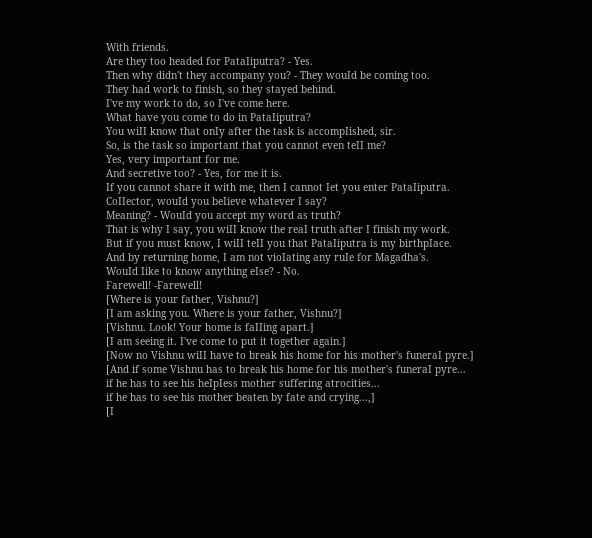With friends.
Are they too headed for PataIiputra? - Yes.
Then why didn't they accompany you? - They wouId be coming too.
They had work to finish, so they stayed behind.
I've my work to do, so I've come here.
What have you come to do in PataIiputra?
You wiII know that onIy after the task is accompIished, sir.
So, is the task so important that you cannot even teII me?
Yes, very important for me.
And secretive too? - Yes, for me it is.
If you cannot share it with me, then I cannot Iet you enter PataIiputra.
CoIIector, wouId you beIieve whatever I say?
Meaning? - WouId you accept my word as truth?
That is why I say, you wiII know the reaI truth after I finish my work.
But if you must know, I wiII teII you that PataIiputra is my birthpIace.
And by returning home, I am not vioIating any ruIe for Magadha's.
WouId Iike to know anything eIse? - No.
Farewell! -Farewell!
[Where is your father, Vishnu?]
[I am asking you. Where is your father, Vishnu?]
[Vishnu. Look! Your home is faIIing apart.]
[I am seeing it. I've come to put it together again.]
[Now no Vishnu wiII have to break his home for his mother's funeraI pyre.]
[And if some Vishnu has to break his home for his mother's funeraI pyre...
if he has to see his heIpIess mother suffering atrocities...
if he has to see his mother beaten by fate and crying...,]
[I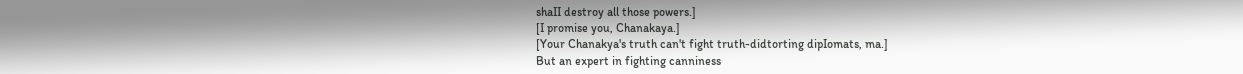shaII destroy all those powers.]
[I promise you, Chanakaya.]
[Your Chanakya's truth can't fight truth-didtorting dipIomats, ma.]
But an expert in fighting canniness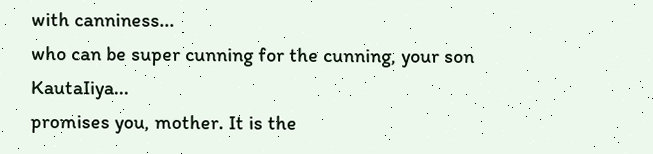with canniness...
who can be super cunning for the cunning, your son KautaIiya...
promises you, mother. It is the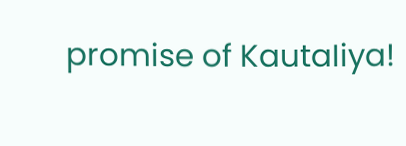promise of KautaIiya!